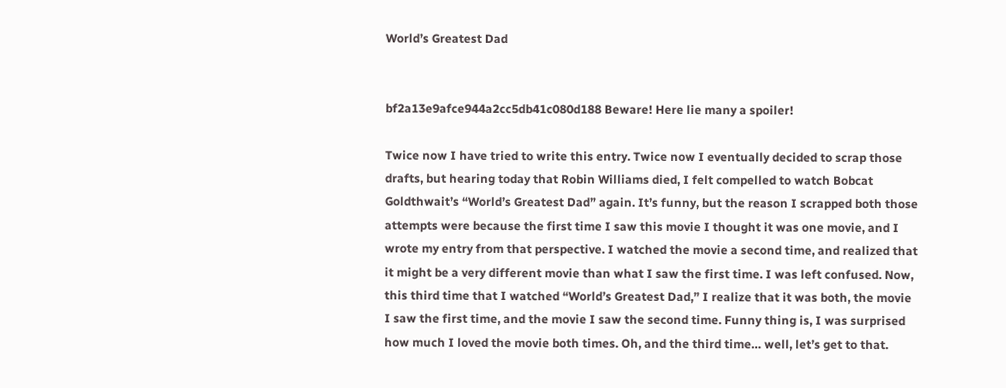World’s Greatest Dad


bf2a13e9afce944a2cc5db41c080d188 Beware! Here lie many a spoiler!

Twice now I have tried to write this entry. Twice now I eventually decided to scrap those drafts, but hearing today that Robin Williams died, I felt compelled to watch Bobcat Goldthwait’s “World’s Greatest Dad” again. It’s funny, but the reason I scrapped both those attempts were because the first time I saw this movie I thought it was one movie, and I wrote my entry from that perspective. I watched the movie a second time, and realized that it might be a very different movie than what I saw the first time. I was left confused. Now, this third time that I watched “World’s Greatest Dad,” I realize that it was both, the movie I saw the first time, and the movie I saw the second time. Funny thing is, I was surprised how much I loved the movie both times. Oh, and the third time… well, let’s get to that.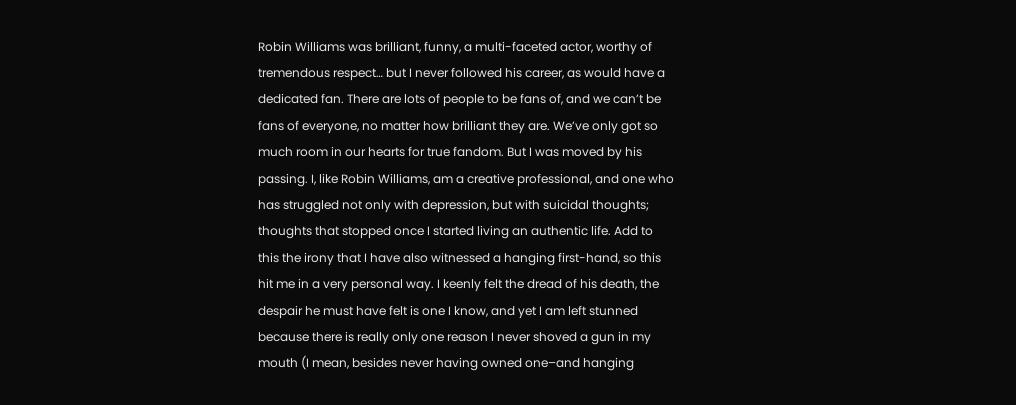Robin Williams was brilliant, funny, a multi-faceted actor, worthy of tremendous respect… but I never followed his career, as would have a dedicated fan. There are lots of people to be fans of, and we can’t be fans of everyone, no matter how brilliant they are. We’ve only got so much room in our hearts for true fandom. But I was moved by his passing. I, like Robin Williams, am a creative professional, and one who has struggled not only with depression, but with suicidal thoughts; thoughts that stopped once I started living an authentic life. Add to this the irony that I have also witnessed a hanging first-hand, so this hit me in a very personal way. I keenly felt the dread of his death, the despair he must have felt is one I know, and yet I am left stunned because there is really only one reason I never shoved a gun in my mouth (I mean, besides never having owned one–and hanging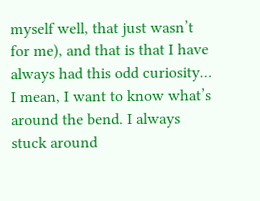myself well, that just wasn’t for me), and that is that I have always had this odd curiosity… I mean, I want to know what’s around the bend. I always stuck around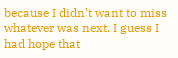because I didn’t want to miss whatever was next. I guess I had hope that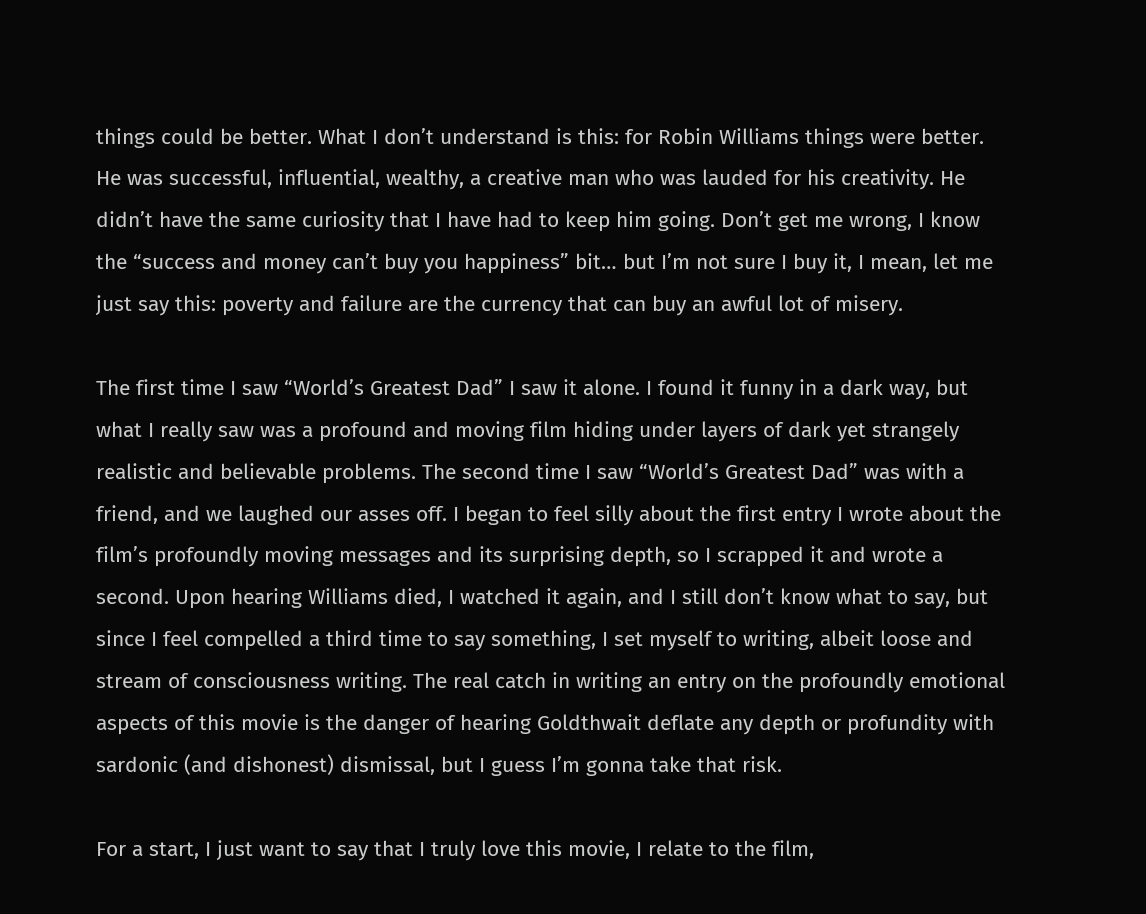things could be better. What I don’t understand is this: for Robin Williams things were better. He was successful, influential, wealthy, a creative man who was lauded for his creativity. He didn’t have the same curiosity that I have had to keep him going. Don’t get me wrong, I know the “success and money can’t buy you happiness” bit… but I’m not sure I buy it, I mean, let me just say this: poverty and failure are the currency that can buy an awful lot of misery.

The first time I saw “World’s Greatest Dad” I saw it alone. I found it funny in a dark way, but what I really saw was a profound and moving film hiding under layers of dark yet strangely realistic and believable problems. The second time I saw “World’s Greatest Dad” was with a friend, and we laughed our asses off. I began to feel silly about the first entry I wrote about the film’s profoundly moving messages and its surprising depth, so I scrapped it and wrote a second. Upon hearing Williams died, I watched it again, and I still don’t know what to say, but since I feel compelled a third time to say something, I set myself to writing, albeit loose and stream of consciousness writing. The real catch in writing an entry on the profoundly emotional aspects of this movie is the danger of hearing Goldthwait deflate any depth or profundity with sardonic (and dishonest) dismissal, but I guess I’m gonna take that risk.

For a start, I just want to say that I truly love this movie, I relate to the film,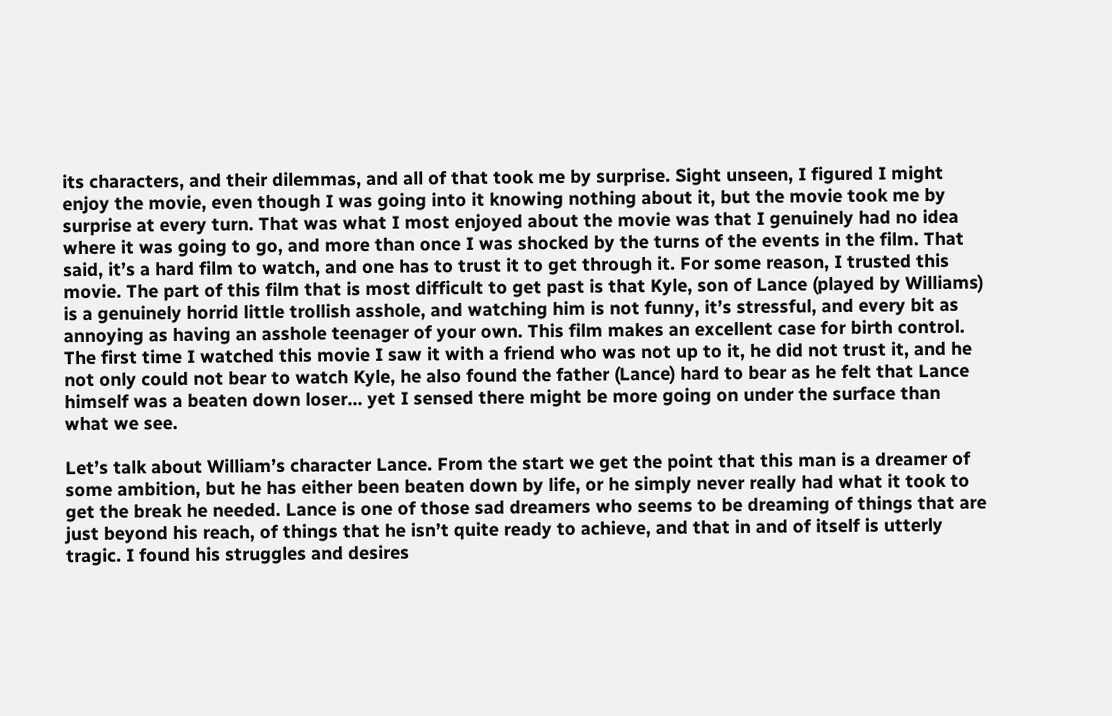its characters, and their dilemmas, and all of that took me by surprise. Sight unseen, I figured I might enjoy the movie, even though I was going into it knowing nothing about it, but the movie took me by surprise at every turn. That was what I most enjoyed about the movie was that I genuinely had no idea where it was going to go, and more than once I was shocked by the turns of the events in the film. That said, it’s a hard film to watch, and one has to trust it to get through it. For some reason, I trusted this movie. The part of this film that is most difficult to get past is that Kyle, son of Lance (played by Williams) is a genuinely horrid little trollish asshole, and watching him is not funny, it’s stressful, and every bit as annoying as having an asshole teenager of your own. This film makes an excellent case for birth control. The first time I watched this movie I saw it with a friend who was not up to it, he did not trust it, and he not only could not bear to watch Kyle, he also found the father (Lance) hard to bear as he felt that Lance himself was a beaten down loser… yet I sensed there might be more going on under the surface than what we see.

Let’s talk about William’s character Lance. From the start we get the point that this man is a dreamer of some ambition, but he has either been beaten down by life, or he simply never really had what it took to get the break he needed. Lance is one of those sad dreamers who seems to be dreaming of things that are just beyond his reach, of things that he isn’t quite ready to achieve, and that in and of itself is utterly tragic. I found his struggles and desires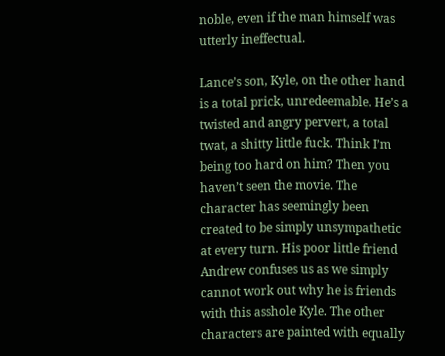noble, even if the man himself was utterly ineffectual.

Lance’s son, Kyle, on the other hand is a total prick, unredeemable. He’s a twisted and angry pervert, a total twat, a shitty little fuck. Think I’m being too hard on him? Then you haven’t seen the movie. The character has seemingly been created to be simply unsympathetic at every turn. His poor little friend Andrew confuses us as we simply cannot work out why he is friends with this asshole Kyle. The other characters are painted with equally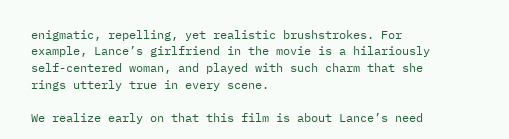enigmatic, repelling, yet realistic brushstrokes. For example, Lance’s girlfriend in the movie is a hilariously self-centered woman, and played with such charm that she rings utterly true in every scene.

We realize early on that this film is about Lance’s need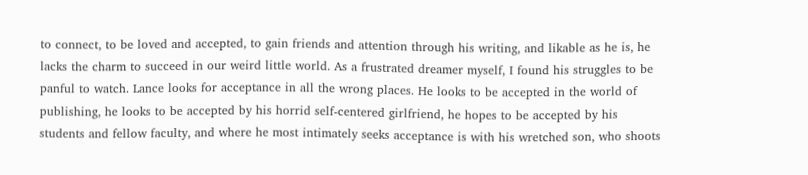to connect, to be loved and accepted, to gain friends and attention through his writing, and likable as he is, he lacks the charm to succeed in our weird little world. As a frustrated dreamer myself, I found his struggles to be panful to watch. Lance looks for acceptance in all the wrong places. He looks to be accepted in the world of publishing, he looks to be accepted by his horrid self-centered girlfriend, he hopes to be accepted by his students and fellow faculty, and where he most intimately seeks acceptance is with his wretched son, who shoots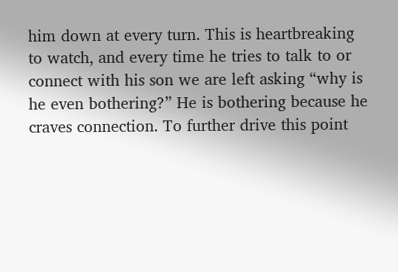him down at every turn. This is heartbreaking to watch, and every time he tries to talk to or connect with his son we are left asking “why is he even bothering?” He is bothering because he craves connection. To further drive this point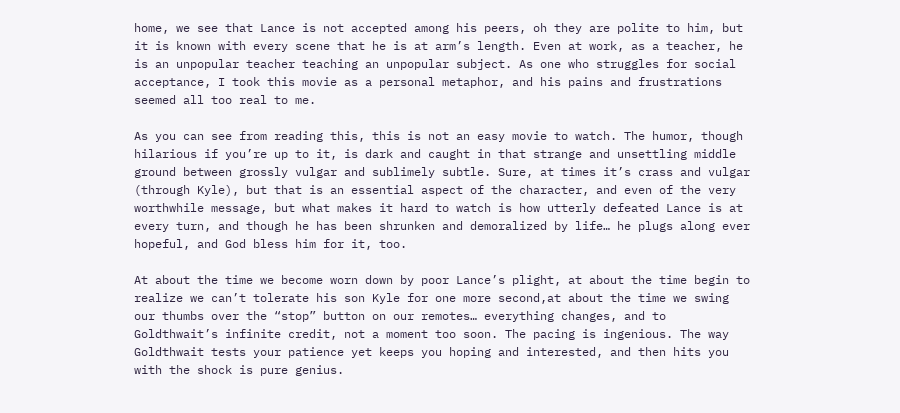home, we see that Lance is not accepted among his peers, oh they are polite to him, but it is known with every scene that he is at arm’s length. Even at work, as a teacher, he is an unpopular teacher teaching an unpopular subject. As one who struggles for social acceptance, I took this movie as a personal metaphor, and his pains and frustrations seemed all too real to me.

As you can see from reading this, this is not an easy movie to watch. The humor, though hilarious if you’re up to it, is dark and caught in that strange and unsettling middle ground between grossly vulgar and sublimely subtle. Sure, at times it’s crass and vulgar (through Kyle), but that is an essential aspect of the character, and even of the very worthwhile message, but what makes it hard to watch is how utterly defeated Lance is at every turn, and though he has been shrunken and demoralized by life… he plugs along ever hopeful, and God bless him for it, too.

At about the time we become worn down by poor Lance’s plight, at about the time begin to realize we can’t tolerate his son Kyle for one more second,at about the time we swing our thumbs over the “stop” button on our remotes… everything changes, and to Goldthwait’s infinite credit, not a moment too soon. The pacing is ingenious. The way Goldthwait tests your patience yet keeps you hoping and interested, and then hits you with the shock is pure genius.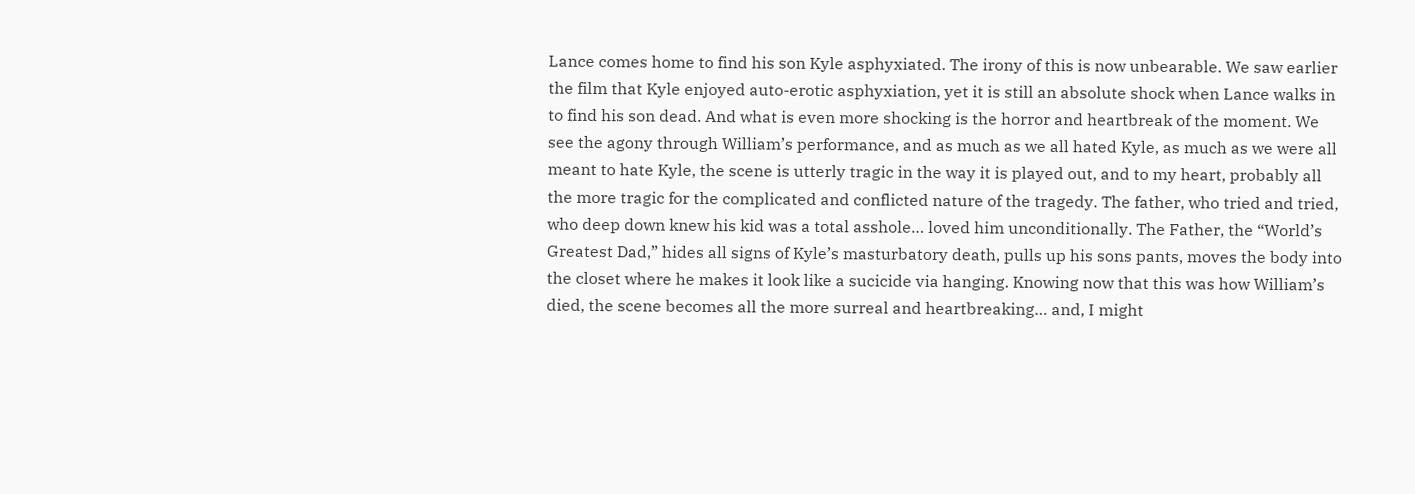Lance comes home to find his son Kyle asphyxiated. The irony of this is now unbearable. We saw earlier the film that Kyle enjoyed auto-erotic asphyxiation, yet it is still an absolute shock when Lance walks in to find his son dead. And what is even more shocking is the horror and heartbreak of the moment. We see the agony through William’s performance, and as much as we all hated Kyle, as much as we were all meant to hate Kyle, the scene is utterly tragic in the way it is played out, and to my heart, probably all the more tragic for the complicated and conflicted nature of the tragedy. The father, who tried and tried, who deep down knew his kid was a total asshole… loved him unconditionally. The Father, the “World’s Greatest Dad,” hides all signs of Kyle’s masturbatory death, pulls up his sons pants, moves the body into the closet where he makes it look like a sucicide via hanging. Knowing now that this was how William’s died, the scene becomes all the more surreal and heartbreaking… and, I might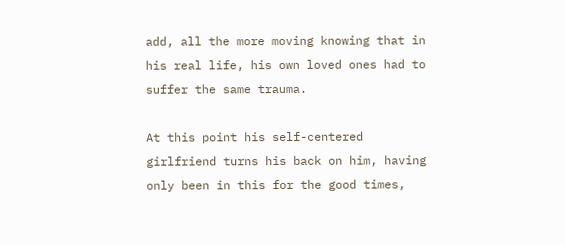add, all the more moving knowing that in his real life, his own loved ones had to suffer the same trauma.

At this point his self-centered girlfriend turns his back on him, having only been in this for the good times,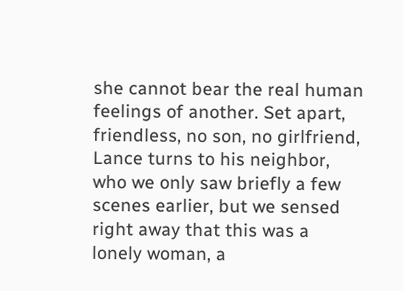she cannot bear the real human feelings of another. Set apart, friendless, no son, no girlfriend, Lance turns to his neighbor, who we only saw briefly a few scenes earlier, but we sensed right away that this was a lonely woman, a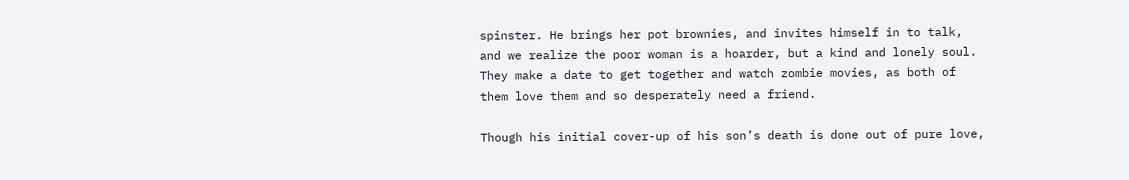spinster. He brings her pot brownies, and invites himself in to talk, and we realize the poor woman is a hoarder, but a kind and lonely soul. They make a date to get together and watch zombie movies, as both of them love them and so desperately need a friend.

Though his initial cover-up of his son’s death is done out of pure love,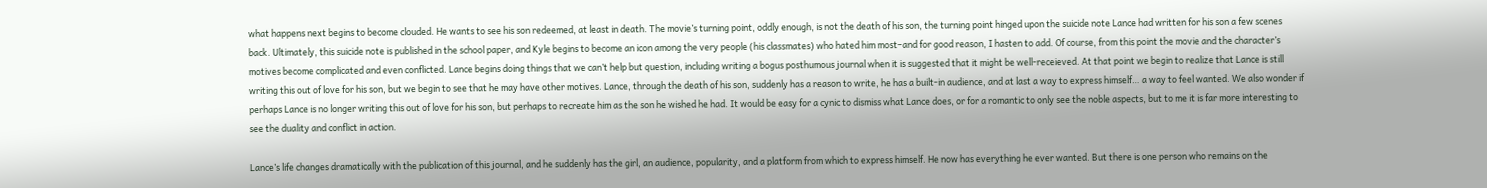what happens next begins to become clouded. He wants to see his son redeemed, at least in death. The movie’s turning point, oddly enough, is not the death of his son, the turning point hinged upon the suicide note Lance had written for his son a few scenes back. Ultimately, this suicide note is published in the school paper, and Kyle begins to become an icon among the very people (his classmates) who hated him most–and for good reason, I hasten to add. Of course, from this point the movie and the character’s motives become complicated and even conflicted. Lance begins doing things that we can’t help but question, including writing a bogus posthumous journal when it is suggested that it might be well-receieved. At that point we begin to realize that Lance is still writing this out of love for his son, but we begin to see that he may have other motives. Lance, through the death of his son, suddenly has a reason to write, he has a built-in audience, and at last a way to express himself… a way to feel wanted. We also wonder if perhaps Lance is no longer writing this out of love for his son, but perhaps to recreate him as the son he wished he had. It would be easy for a cynic to dismiss what Lance does, or for a romantic to only see the noble aspects, but to me it is far more interesting to see the duality and conflict in action.

Lance’s life changes dramatically with the publication of this journal, and he suddenly has the girl, an audience, popularity, and a platform from which to express himself. He now has everything he ever wanted. But there is one person who remains on the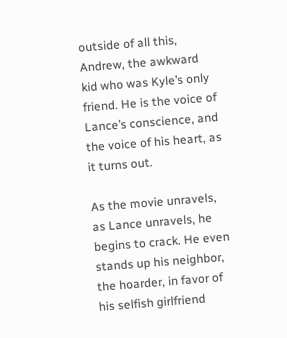outside of all this, Andrew, the awkward kid who was Kyle’s only friend. He is the voice of Lance’s conscience, and the voice of his heart, as it turns out.

As the movie unravels, as Lance unravels, he begins to crack. He even stands up his neighbor, the hoarder, in favor of his selfish girlfriend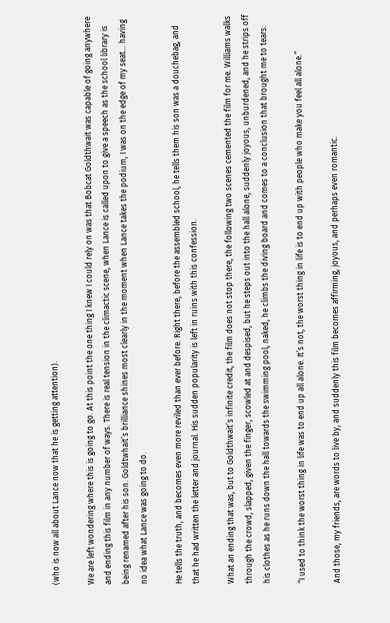(who is now all about Lance now that he is getting attention).

We are left wondering where this is going to go. At this point the one thing I knew I could rely on was that Bobcat Goldthwait was capable of going anywhere and ending this film in any number of ways. There is real tension in the climactic scene, when Lance is called upon to give a speech as the school library is being renamed after his son. Goldtwhait’s brilliance shines most clearly in the moment when Lance takes the podium, I was on the edge of my seat… having no idea what Lance was going to do.

He tells the truth, and becomes even more reviled than ever before. Right there, before the assembled school, he tells them his son was a douchebag, and that he had written the letter and journal. His sudden popularity is left in ruins with this confession.

What an ending that was, but to Goldthwait’s infinite credit, the film does not stop there, the following two scenes cemented the film for me. Williams walks through the crowd, slapped, given the finger, scowled at and despised, but he steps out into the hall alone, suddenly joyous, unburdened, and he strips off his clothes as he runs down the hall towards the swimming pool, naked, he climbs the diving board and comes to a conclusion that brought me to tears:

“I used to think the worst thing in life was to end up all alone. It’s not, the worst thing in life is to end up with people who make you feel all alone.”

And those, my friends, are words to live by, and suddenly this film becomes affirming, joyous, and perhaps even romantic.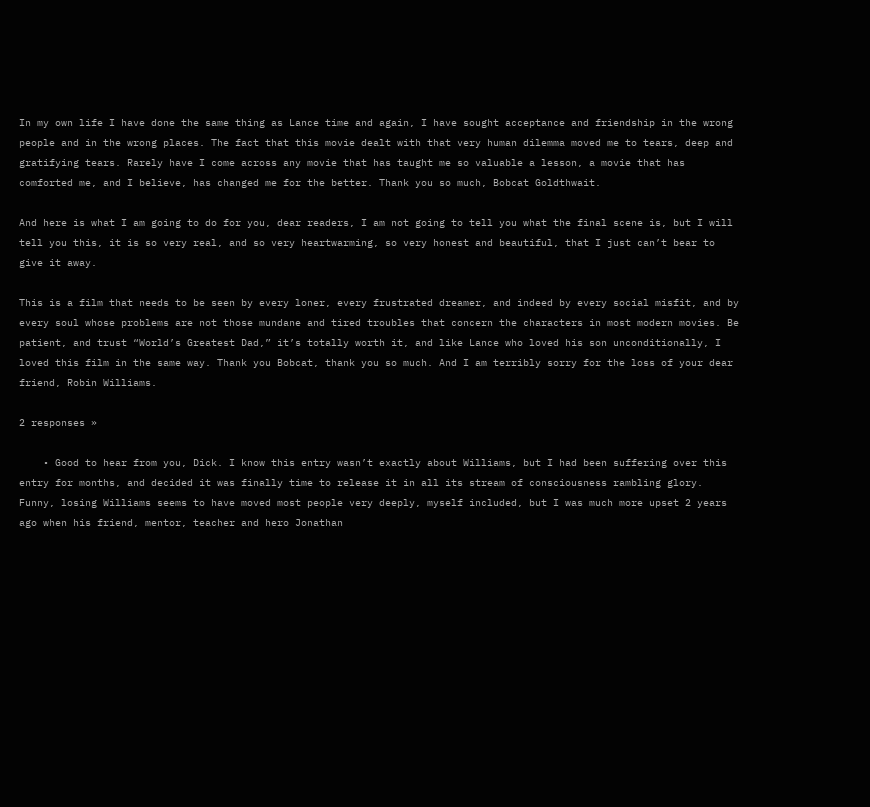In my own life I have done the same thing as Lance time and again, I have sought acceptance and friendship in the wrong people and in the wrong places. The fact that this movie dealt with that very human dilemma moved me to tears, deep and gratifying tears. Rarely have I come across any movie that has taught me so valuable a lesson, a movie that has comforted me, and I believe, has changed me for the better. Thank you so much, Bobcat Goldthwait.

And here is what I am going to do for you, dear readers, I am not going to tell you what the final scene is, but I will tell you this, it is so very real, and so very heartwarming, so very honest and beautiful, that I just can’t bear to give it away.

This is a film that needs to be seen by every loner, every frustrated dreamer, and indeed by every social misfit, and by every soul whose problems are not those mundane and tired troubles that concern the characters in most modern movies. Be patient, and trust “World’s Greatest Dad,” it’s totally worth it, and like Lance who loved his son unconditionally, I loved this film in the same way. Thank you Bobcat, thank you so much. And I am terribly sorry for the loss of your dear friend, Robin Williams.

2 responses »

    • Good to hear from you, Dick. I know this entry wasn’t exactly about Williams, but I had been suffering over this entry for months, and decided it was finally time to release it in all its stream of consciousness rambling glory. Funny, losing Williams seems to have moved most people very deeply, myself included, but I was much more upset 2 years ago when his friend, mentor, teacher and hero Jonathan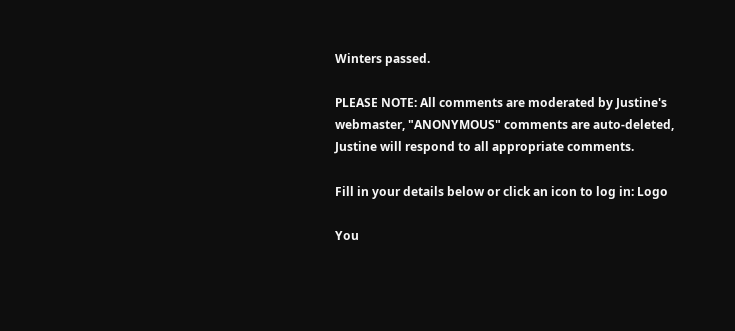Winters passed.

PLEASE NOTE: All comments are moderated by Justine's webmaster, "ANONYMOUS" comments are auto-deleted, Justine will respond to all appropriate comments.

Fill in your details below or click an icon to log in: Logo

You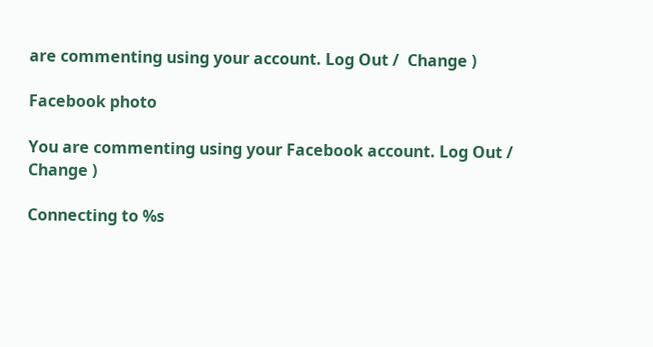are commenting using your account. Log Out /  Change )

Facebook photo

You are commenting using your Facebook account. Log Out /  Change )

Connecting to %s